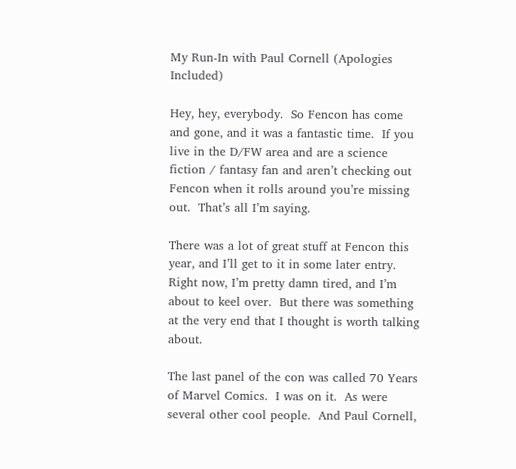My Run-In with Paul Cornell (Apologies Included)

Hey, hey, everybody.  So Fencon has come and gone, and it was a fantastic time.  If you live in the D/FW area and are a science fiction / fantasy fan and aren’t checking out Fencon when it rolls around you’re missing out.  That’s all I’m saying.

There was a lot of great stuff at Fencon this year, and I’ll get to it in some later entry.  Right now, I’m pretty damn tired, and I’m about to keel over.  But there was something at the very end that I thought is worth talking about.

The last panel of the con was called 70 Years of Marvel Comics.  I was on it.  As were several other cool people.  And Paul Cornell,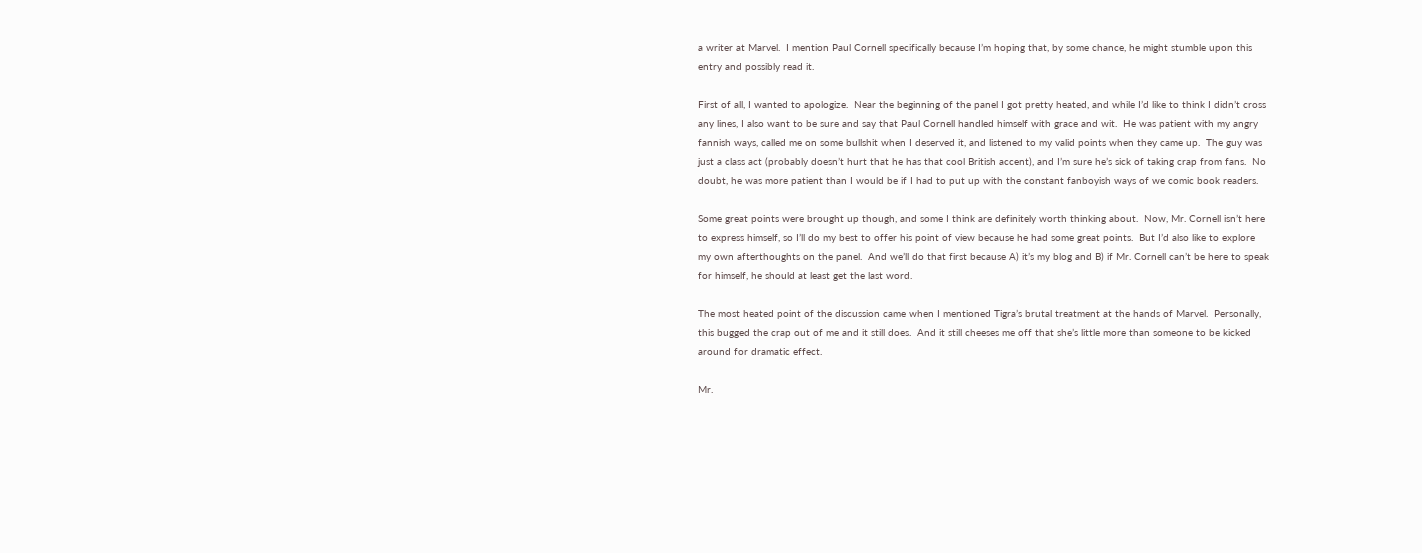a writer at Marvel.  I mention Paul Cornell specifically because I’m hoping that, by some chance, he might stumble upon this entry and possibly read it.

First of all, I wanted to apologize.  Near the beginning of the panel I got pretty heated, and while I’d like to think I didn’t cross any lines, I also want to be sure and say that Paul Cornell handled himself with grace and wit.  He was patient with my angry fannish ways, called me on some bullshit when I deserved it, and listened to my valid points when they came up.  The guy was just a class act (probably doesn’t hurt that he has that cool British accent), and I’m sure he’s sick of taking crap from fans.  No doubt, he was more patient than I would be if I had to put up with the constant fanboyish ways of we comic book readers.

Some great points were brought up though, and some I think are definitely worth thinking about.  Now, Mr. Cornell isn’t here to express himself, so I’ll do my best to offer his point of view because he had some great points.  But I’d also like to explore my own afterthoughts on the panel.  And we’ll do that first because A) it’s my blog and B) if Mr. Cornell can’t be here to speak for himself, he should at least get the last word.

The most heated point of the discussion came when I mentioned Tigra’s brutal treatment at the hands of Marvel.  Personally, this bugged the crap out of me and it still does.  And it still cheeses me off that she’s little more than someone to be kicked around for dramatic effect.

Mr.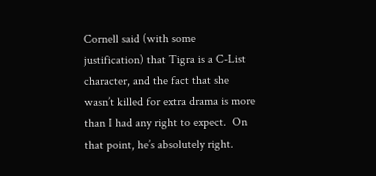Cornell said (with some justification) that Tigra is a C-List character, and the fact that she wasn’t killed for extra drama is more than I had any right to expect.  On that point, he’s absolutely right.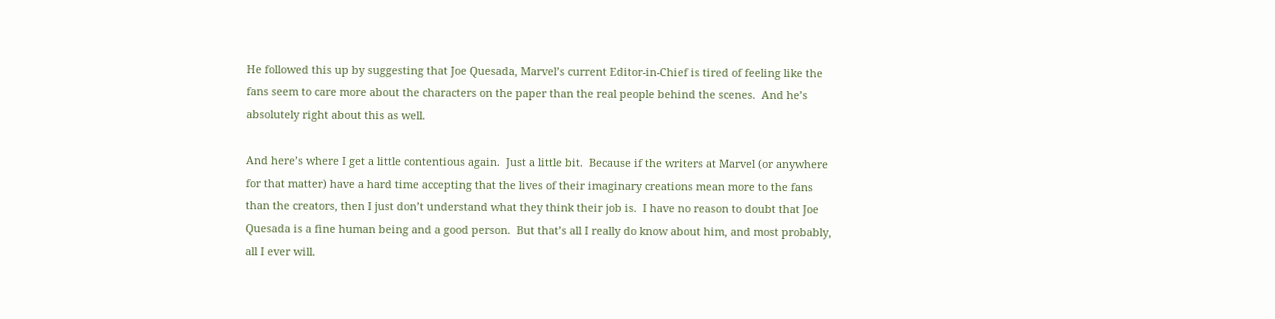He followed this up by suggesting that Joe Quesada, Marvel’s current Editor-in-Chief is tired of feeling like the fans seem to care more about the characters on the paper than the real people behind the scenes.  And he’s absolutely right about this as well.

And here’s where I get a little contentious again.  Just a little bit.  Because if the writers at Marvel (or anywhere for that matter) have a hard time accepting that the lives of their imaginary creations mean more to the fans than the creators, then I just don’t understand what they think their job is.  I have no reason to doubt that Joe Quesada is a fine human being and a good person.  But that’s all I really do know about him, and most probably, all I ever will.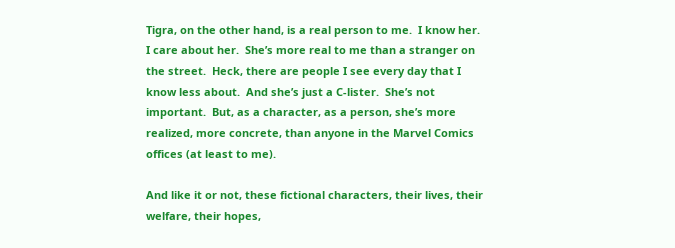Tigra, on the other hand, is a real person to me.  I know her.  I care about her.  She’s more real to me than a stranger on the street.  Heck, there are people I see every day that I know less about.  And she’s just a C-lister.  She’s not important.  But, as a character, as a person, she’s more realized, more concrete, than anyone in the Marvel Comics offices (at least to me).

And like it or not, these fictional characters, their lives, their welfare, their hopes,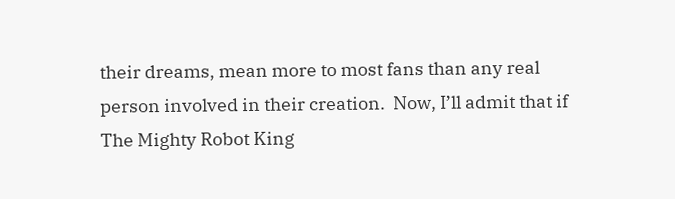their dreams, mean more to most fans than any real person involved in their creation.  Now, I’ll admit that if The Mighty Robot King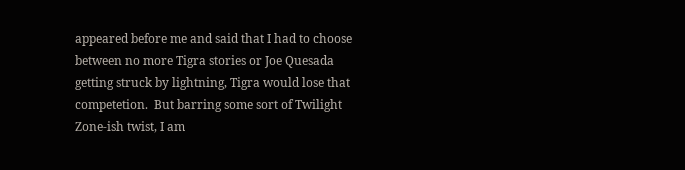appeared before me and said that I had to choose between no more Tigra stories or Joe Quesada getting struck by lightning, Tigra would lose that competetion.  But barring some sort of Twilight Zone-ish twist, I am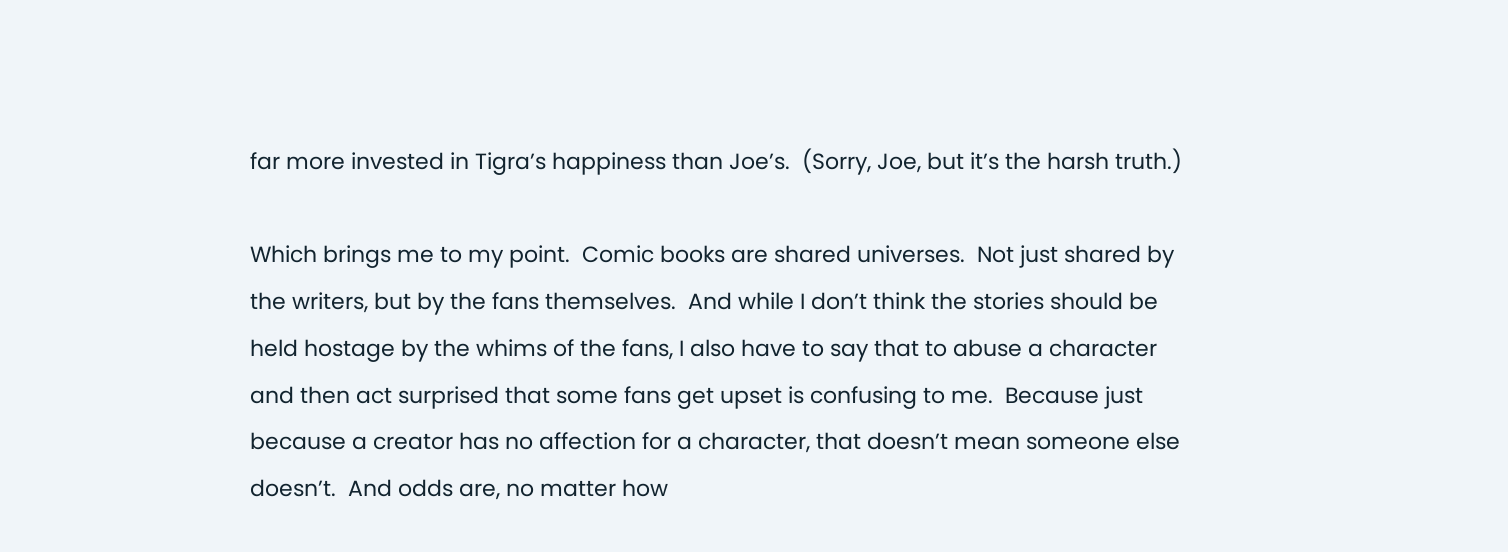far more invested in Tigra’s happiness than Joe’s.  (Sorry, Joe, but it’s the harsh truth.)

Which brings me to my point.  Comic books are shared universes.  Not just shared by the writers, but by the fans themselves.  And while I don’t think the stories should be held hostage by the whims of the fans, I also have to say that to abuse a character and then act surprised that some fans get upset is confusing to me.  Because just because a creator has no affection for a character, that doesn’t mean someone else doesn’t.  And odds are, no matter how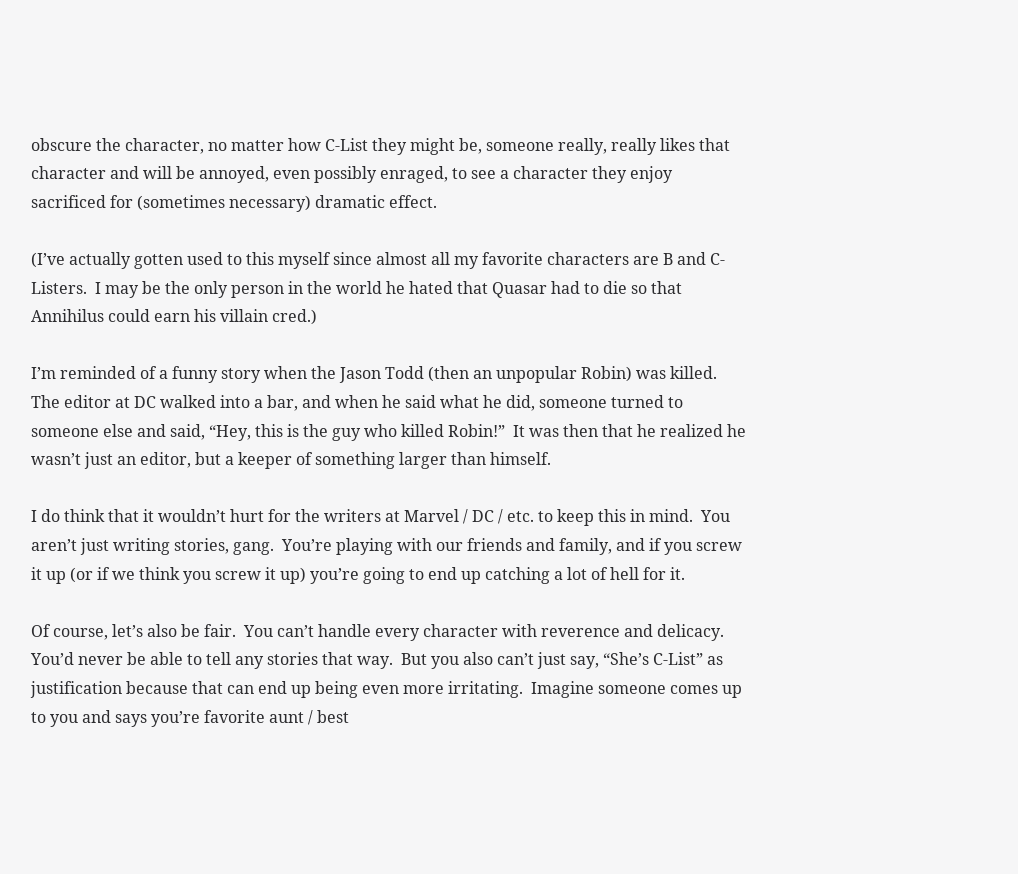obscure the character, no matter how C-List they might be, someone really, really likes that character and will be annoyed, even possibly enraged, to see a character they enjoy sacrificed for (sometimes necessary) dramatic effect.

(I’ve actually gotten used to this myself since almost all my favorite characters are B and C-Listers.  I may be the only person in the world he hated that Quasar had to die so that Annihilus could earn his villain cred.)

I’m reminded of a funny story when the Jason Todd (then an unpopular Robin) was killed.  The editor at DC walked into a bar, and when he said what he did, someone turned to someone else and said, “Hey, this is the guy who killed Robin!”  It was then that he realized he wasn’t just an editor, but a keeper of something larger than himself.

I do think that it wouldn’t hurt for the writers at Marvel / DC / etc. to keep this in mind.  You aren’t just writing stories, gang.  You’re playing with our friends and family, and if you screw it up (or if we think you screw it up) you’re going to end up catching a lot of hell for it.

Of course, let’s also be fair.  You can’t handle every character with reverence and delicacy.  You’d never be able to tell any stories that way.  But you also can’t just say, “She’s C-List” as justification because that can end up being even more irritating.  Imagine someone comes up to you and says you’re favorite aunt / best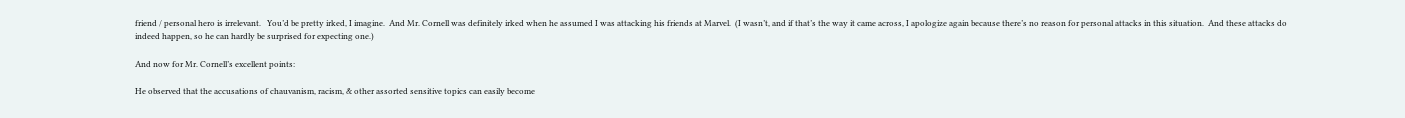friend / personal hero is irrelevant.   You’d be pretty irked, I imagine.  And Mr. Cornell was definitely irked when he assumed I was attacking his friends at Marvel.  (I wasn’t, and if that’s the way it came across, I apologize again because there’s no reason for personal attacks in this situation.  And these attacks do indeed happen, so he can hardly be surprised for expecting one.)

And now for Mr. Cornell’s excellent points:

He observed that the accusations of chauvanism, racism, & other assorted sensitive topics can easily become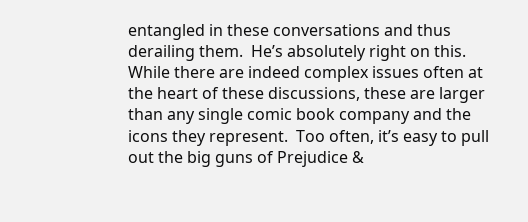entangled in these conversations and thus derailing them.  He’s absolutely right on this.  While there are indeed complex issues often at the heart of these discussions, these are larger than any single comic book company and the icons they represent.  Too often, it’s easy to pull out the big guns of Prejudice &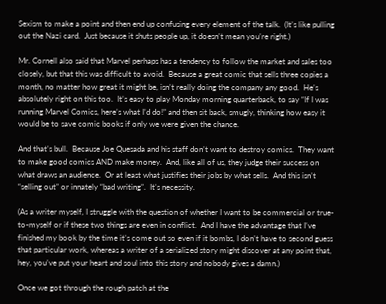Sexism to make a point and then end up confusing every element of the talk.  (It’s like pulling out the Nazi card.  Just because it shuts people up, it doesn’t mean you’re right.)

Mr. Cornell also said that Marvel perhaps has a tendency to follow the market and sales too closely, but that this was difficult to avoid.  Because a great comic that sells three copies a month, no matter how great it might be, isn’t really doing the company any good.  He’s absolutely right on this too.  It’s easy to play Monday morning quarterback, to say “If I was running Marvel Comics, here’s what I’d do!” and then sit back, smugly, thinking how easy it would be to save comic books if only we were given the chance.

And that’s bull.  Because Joe Quesada and his staff don’t want to destroy comics.  They want to make good comics AND make money.  And, like all of us, they judge their success on what draws an audience.  Or at least what justifies their jobs by what sells.  And this isn’t “selling out” or innately “bad writing”.  It’s necessity.

(As a writer myself, I struggle with the question of whether I want to be commercial or true-to-myself or if these two things are even in conflict.  And I have the advantage that I’ve finished my book by the time it’s come out so even if it bombs, I don’t have to second guess that particular work, whereas a writer of a serialized story might discover at any point that, hey, you’ve put your heart and soul into this story and nobody gives a damn.)

Once we got through the rough patch at the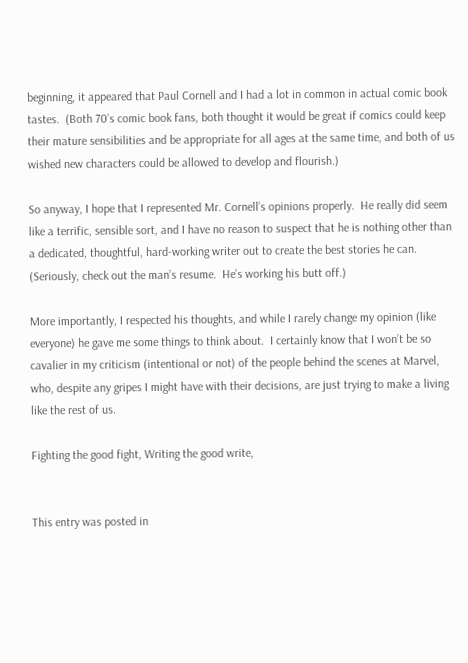beginning, it appeared that Paul Cornell and I had a lot in common in actual comic book tastes.  (Both 70’s comic book fans, both thought it would be great if comics could keep their mature sensibilities and be appropriate for all ages at the same time, and both of us wished new characters could be allowed to develop and flourish.)

So anyway, I hope that I represented Mr. Cornell’s opinions properly.  He really did seem like a terrific, sensible sort, and I have no reason to suspect that he is nothing other than a dedicated, thoughtful, hard-working writer out to create the best stories he can.  (Seriously, check out the man’s resume.  He’s working his butt off.)

More importantly, I respected his thoughts, and while I rarely change my opinion (like everyone) he gave me some things to think about.  I certainly know that I won’t be so cavalier in my criticism (intentional or not) of the people behind the scenes at Marvel, who, despite any gripes I might have with their decisions, are just trying to make a living like the rest of us.

Fighting the good fight, Writing the good write,


This entry was posted in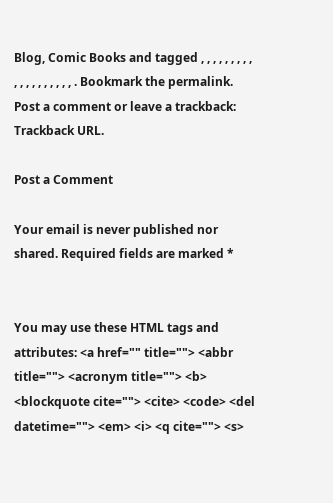Blog, Comic Books and tagged , , , , , , , , , , , , , , , , , , , . Bookmark the permalink. Post a comment or leave a trackback: Trackback URL.

Post a Comment

Your email is never published nor shared. Required fields are marked *


You may use these HTML tags and attributes: <a href="" title=""> <abbr title=""> <acronym title=""> <b> <blockquote cite=""> <cite> <code> <del datetime=""> <em> <i> <q cite=""> <s>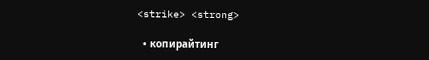<strike> <strong>

  • копирайтинг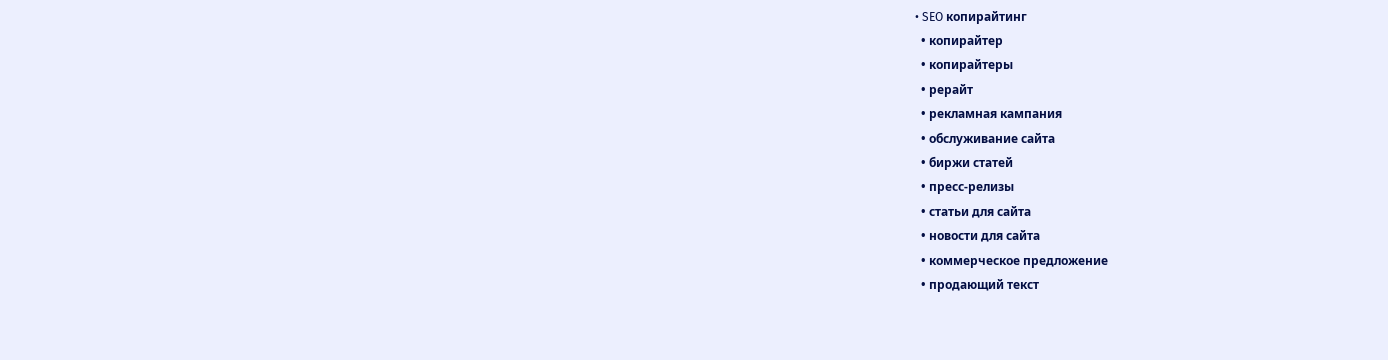• SEO копирайтинг
  • копирайтер
  • копирайтеры
  • рерайт
  • рекламная кампания
  • обслуживание сайта
  • биржи статей
  • пресс-релизы
  • статьи для сайта
  • новости для сайта
  • коммерческое предложение
  • продающий текст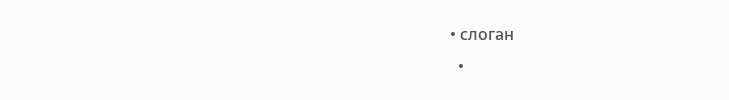• слоган
  •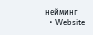нейминг
  • Website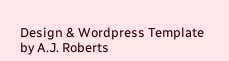Design & Wordpress Template by A.J. Roberts